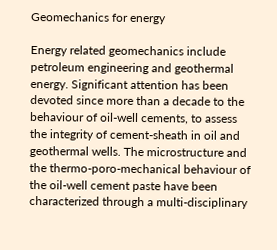Geomechanics for energy

Energy related geomechanics include petroleum engineering and geothermal energy. Significant attention has been devoted since more than a decade to the behaviour of oil-well cements, to assess the integrity of cement-sheath in oil and geothermal wells. The microstructure and the thermo-poro-mechanical behaviour of the oil-well cement paste have been characterized through a multi-disciplinary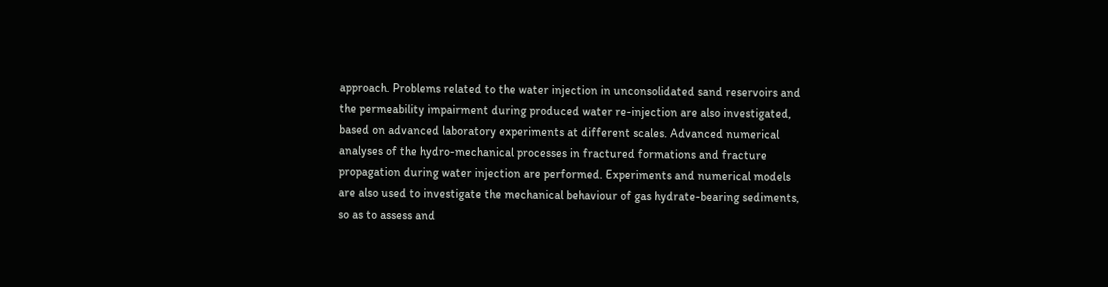approach. Problems related to the water injection in unconsolidated sand reservoirs and the permeability impairment during produced water re-injection are also investigated, based on advanced laboratory experiments at different scales. Advanced numerical analyses of the hydro-mechanical processes in fractured formations and fracture propagation during water injection are performed. Experiments and numerical models are also used to investigate the mechanical behaviour of gas hydrate-bearing sediments, so as to assess and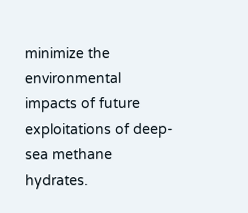minimize the environmental impacts of future exploitations of deep-sea methane hydrates.